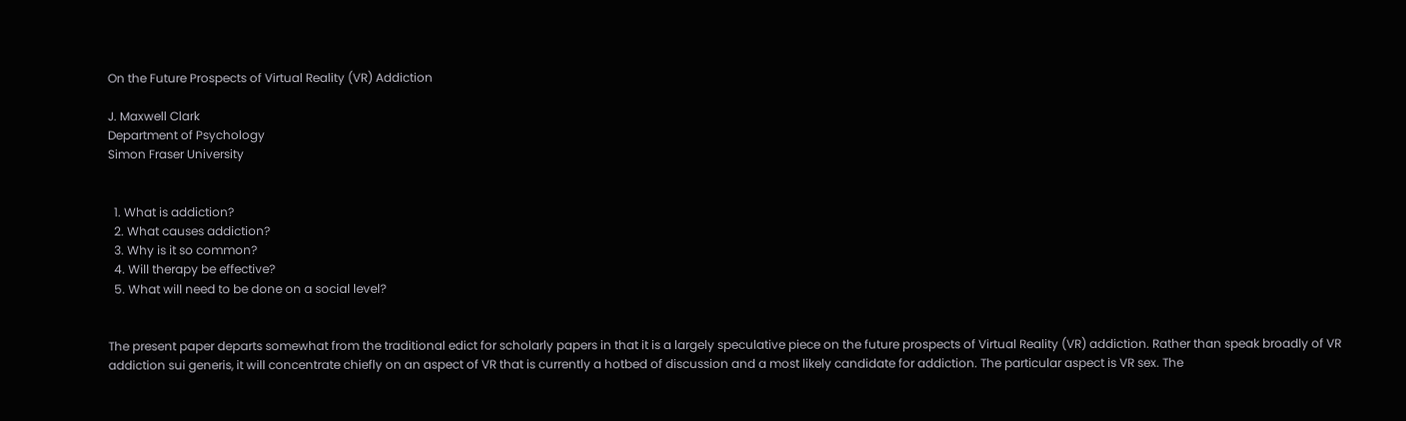On the Future Prospects of Virtual Reality (VR) Addiction

J. Maxwell Clark
Department of Psychology
Simon Fraser University


  1. What is addiction?
  2. What causes addiction?
  3. Why is it so common?
  4. Will therapy be effective?
  5. What will need to be done on a social level?


The present paper departs somewhat from the traditional edict for scholarly papers in that it is a largely speculative piece on the future prospects of Virtual Reality (VR) addiction. Rather than speak broadly of VR addiction sui generis, it will concentrate chiefly on an aspect of VR that is currently a hotbed of discussion and a most likely candidate for addiction. The particular aspect is VR sex. The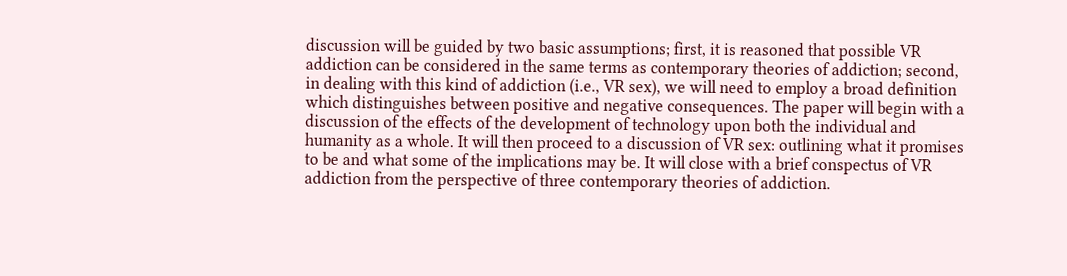discussion will be guided by two basic assumptions; first, it is reasoned that possible VR addiction can be considered in the same terms as contemporary theories of addiction; second, in dealing with this kind of addiction (i.e., VR sex), we will need to employ a broad definition which distinguishes between positive and negative consequences. The paper will begin with a discussion of the effects of the development of technology upon both the individual and humanity as a whole. It will then proceed to a discussion of VR sex: outlining what it promises to be and what some of the implications may be. It will close with a brief conspectus of VR addiction from the perspective of three contemporary theories of addiction.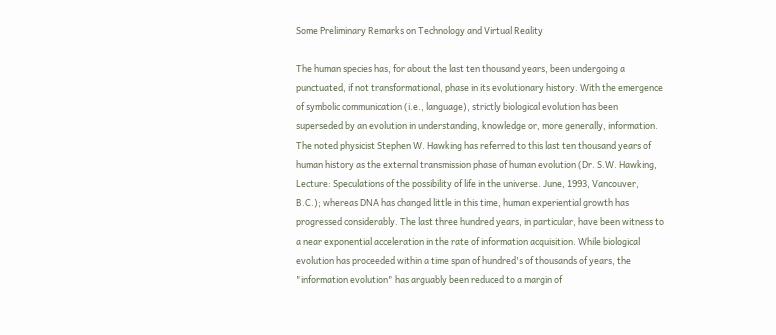Some Preliminary Remarks on Technology and Virtual Reality

The human species has, for about the last ten thousand years, been undergoing a punctuated, if not transformational, phase in its evolutionary history. With the emergence of symbolic communication (i.e., language), strictly biological evolution has been superseded by an evolution in understanding, knowledge or, more generally, information. The noted physicist Stephen W. Hawking has referred to this last ten thousand years of human history as the external transmission phase of human evolution (Dr. S.W. Hawking, Lecture: Speculations of the possibility of life in the universe. June, 1993, Vancouver, B.C.); whereas DNA has changed little in this time, human experiential growth has progressed considerably. The last three hundred years, in particular, have been witness to a near exponential acceleration in the rate of information acquisition. While biological evolution has proceeded within a time span of hundred's of thousands of years, the "information evolution" has arguably been reduced to a margin of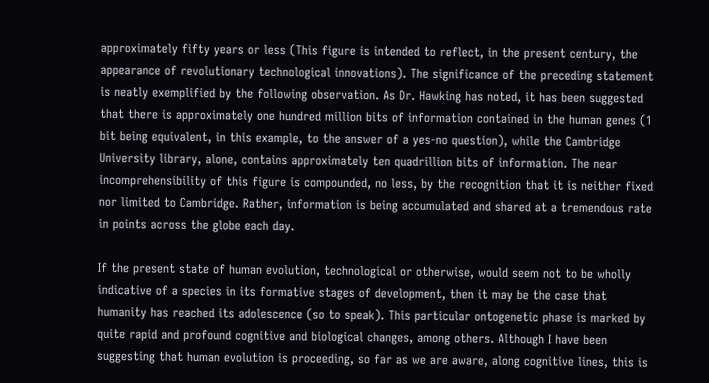approximately fifty years or less (This figure is intended to reflect, in the present century, the appearance of revolutionary technological innovations). The significance of the preceding statement is neatly exemplified by the following observation. As Dr. Hawking has noted, it has been suggested that there is approximately one hundred million bits of information contained in the human genes (1 bit being equivalent, in this example, to the answer of a yes-no question), while the Cambridge University library, alone, contains approximately ten quadrillion bits of information. The near incomprehensibility of this figure is compounded, no less, by the recognition that it is neither fixed nor limited to Cambridge. Rather, information is being accumulated and shared at a tremendous rate in points across the globe each day.

If the present state of human evolution, technological or otherwise, would seem not to be wholly indicative of a species in its formative stages of development, then it may be the case that humanity has reached its adolescence (so to speak). This particular ontogenetic phase is marked by quite rapid and profound cognitive and biological changes, among others. Although I have been suggesting that human evolution is proceeding, so far as we are aware, along cognitive lines, this is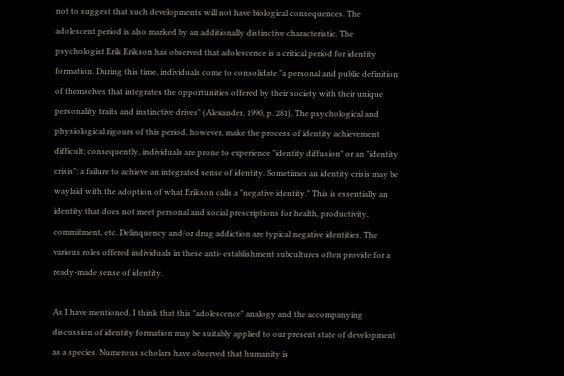not to suggest that such developments will not have biological consequences. The adolescent period is also marked by an additionally distinctive characteristic. The psychologist Erik Erikson has observed that adolescence is a critical period for identity formation. During this time, individuals come to consolidate "a personal and public definition of themselves that integrates the opportunities offered by their society with their unique personality traits and instinctive drives" (Alexander, 1990, p. 281). The psychological and physiological rigours of this period, however, make the process of identity achievement difficult; consequently, individuals are prone to experience "identity diffusion" or an "identity crisis": a failure to achieve an integrated sense of identity. Sometimes an identity crisis may be waylaid with the adoption of what Erikson calls a "negative identity." This is essentially an identity that does not meet personal and social prescriptions for health, productivity, commitment, etc. Delinquency and/or drug addiction are typical negative identities. The various roles offered individuals in these anti- establishment subcultures often provide for a ready-made sense of identity.

As I have mentioned, I think that this "adolescence" analogy and the accompanying discussion of identity formation may be suitably applied to our present state of development as a species. Numerous scholars have observed that humanity is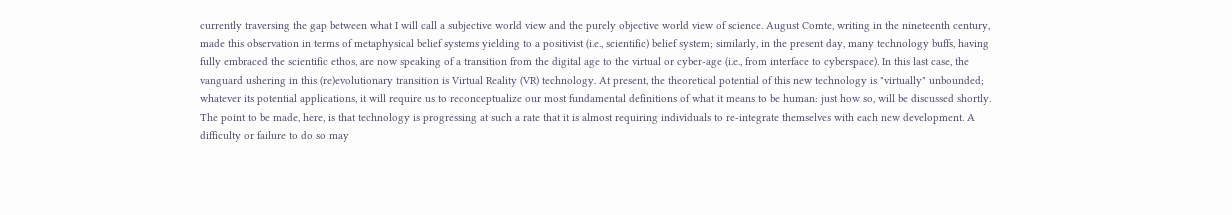currently traversing the gap between what I will call a subjective world view and the purely objective world view of science. August Comte, writing in the nineteenth century, made this observation in terms of metaphysical belief systems yielding to a positivist (i.e., scientific) belief system; similarly, in the present day, many technology buffs, having fully embraced the scientific ethos, are now speaking of a transition from the digital age to the virtual or cyber-age (i.e., from interface to cyberspace). In this last case, the vanguard ushering in this (re)evolutionary transition is Virtual Reality (VR) technology. At present, the theoretical potential of this new technology is "virtually" unbounded; whatever its potential applications, it will require us to reconceptualize our most fundamental definitions of what it means to be human: just how so, will be discussed shortly. The point to be made, here, is that technology is progressing at such a rate that it is almost requiring individuals to re-integrate themselves with each new development. A difficulty or failure to do so may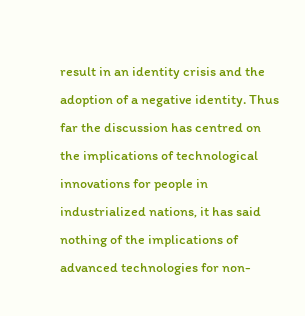result in an identity crisis and the adoption of a negative identity. Thus far the discussion has centred on the implications of technological innovations for people in industrialized nations, it has said nothing of the implications of advanced technologies for non-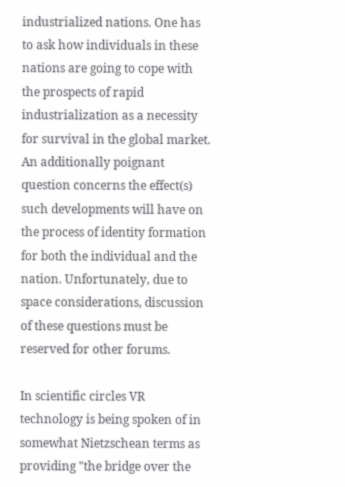industrialized nations. One has to ask how individuals in these nations are going to cope with the prospects of rapid industrialization as a necessity for survival in the global market. An additionally poignant question concerns the effect(s) such developments will have on the process of identity formation for both the individual and the nation. Unfortunately, due to space considerations, discussion of these questions must be reserved for other forums.

In scientific circles VR technology is being spoken of in somewhat Nietzschean terms as providing "the bridge over the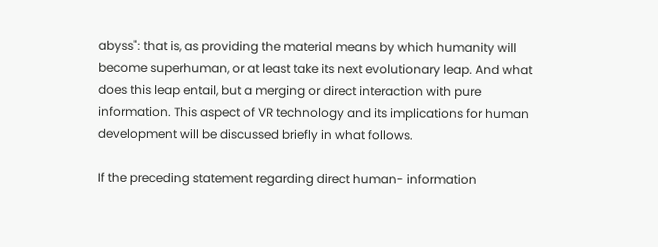abyss": that is, as providing the material means by which humanity will become superhuman, or at least take its next evolutionary leap. And what does this leap entail, but a merging or direct interaction with pure information. This aspect of VR technology and its implications for human development will be discussed briefly in what follows.

If the preceding statement regarding direct human- information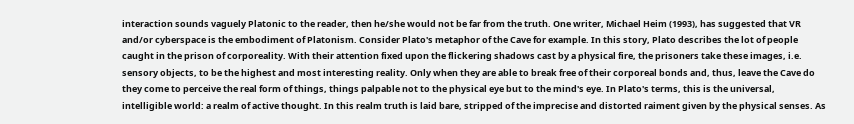interaction sounds vaguely Platonic to the reader, then he/she would not be far from the truth. One writer, Michael Heim (1993), has suggested that VR and/or cyberspace is the embodiment of Platonism. Consider Plato's metaphor of the Cave for example. In this story, Plato describes the lot of people caught in the prison of corporeality. With their attention fixed upon the flickering shadows cast by a physical fire, the prisoners take these images, i.e. sensory objects, to be the highest and most interesting reality. Only when they are able to break free of their corporeal bonds and, thus, leave the Cave do they come to perceive the real form of things, things palpable not to the physical eye but to the mind's eye. In Plato's terms, this is the universal, intelligible world: a realm of active thought. In this realm truth is laid bare, stripped of the imprecise and distorted raiment given by the physical senses. As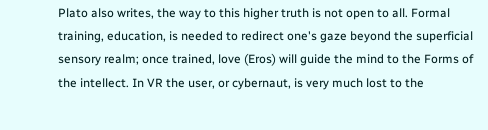Plato also writes, the way to this higher truth is not open to all. Formal training, education, is needed to redirect one's gaze beyond the superficial sensory realm; once trained, love (Eros) will guide the mind to the Forms of the intellect. In VR the user, or cybernaut, is very much lost to the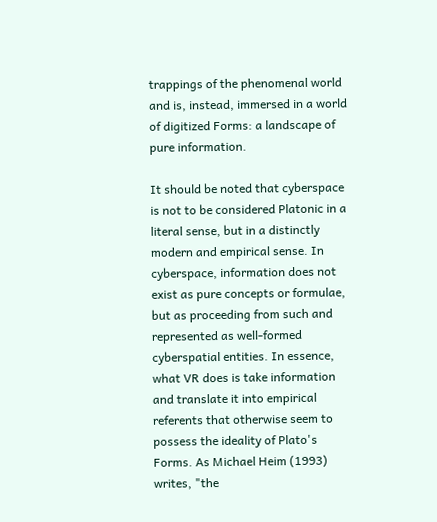trappings of the phenomenal world and is, instead, immersed in a world of digitized Forms: a landscape of pure information.

It should be noted that cyberspace is not to be considered Platonic in a literal sense, but in a distinctly modern and empirical sense. In cyberspace, information does not exist as pure concepts or formulae, but as proceeding from such and represented as well-formed cyberspatial entities. In essence, what VR does is take information and translate it into empirical referents that otherwise seem to possess the ideality of Plato's Forms. As Michael Heim (1993) writes, "the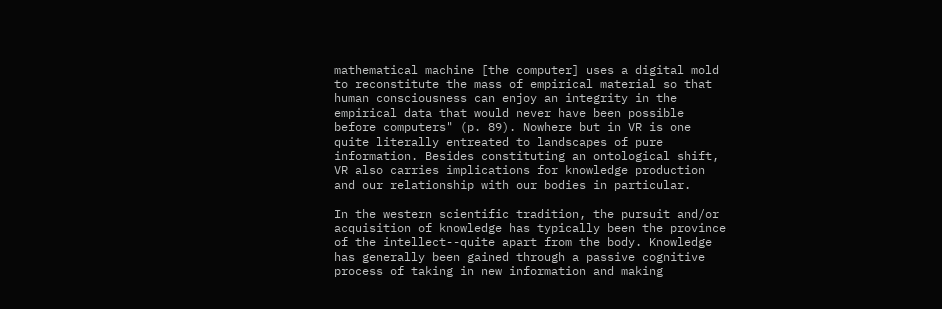mathematical machine [the computer] uses a digital mold to reconstitute the mass of empirical material so that human consciousness can enjoy an integrity in the empirical data that would never have been possible before computers" (p. 89). Nowhere but in VR is one quite literally entreated to landscapes of pure information. Besides constituting an ontological shift, VR also carries implications for knowledge production and our relationship with our bodies in particular.

In the western scientific tradition, the pursuit and/or acquisition of knowledge has typically been the province of the intellect--quite apart from the body. Knowledge has generally been gained through a passive cognitive process of taking in new information and making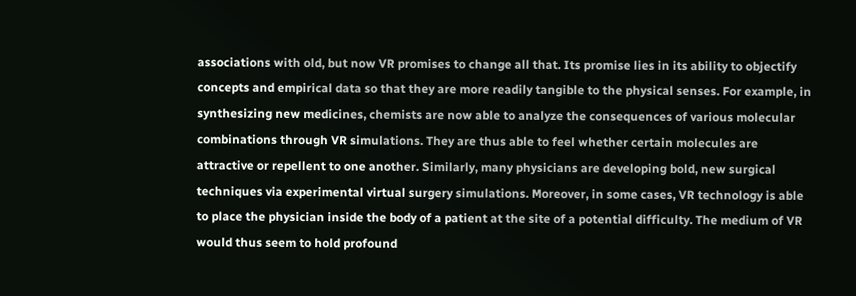associations with old, but now VR promises to change all that. Its promise lies in its ability to objectify concepts and empirical data so that they are more readily tangible to the physical senses. For example, in synthesizing new medicines, chemists are now able to analyze the consequences of various molecular combinations through VR simulations. They are thus able to feel whether certain molecules are attractive or repellent to one another. Similarly, many physicians are developing bold, new surgical techniques via experimental virtual surgery simulations. Moreover, in some cases, VR technology is able to place the physician inside the body of a patient at the site of a potential difficulty. The medium of VR would thus seem to hold profound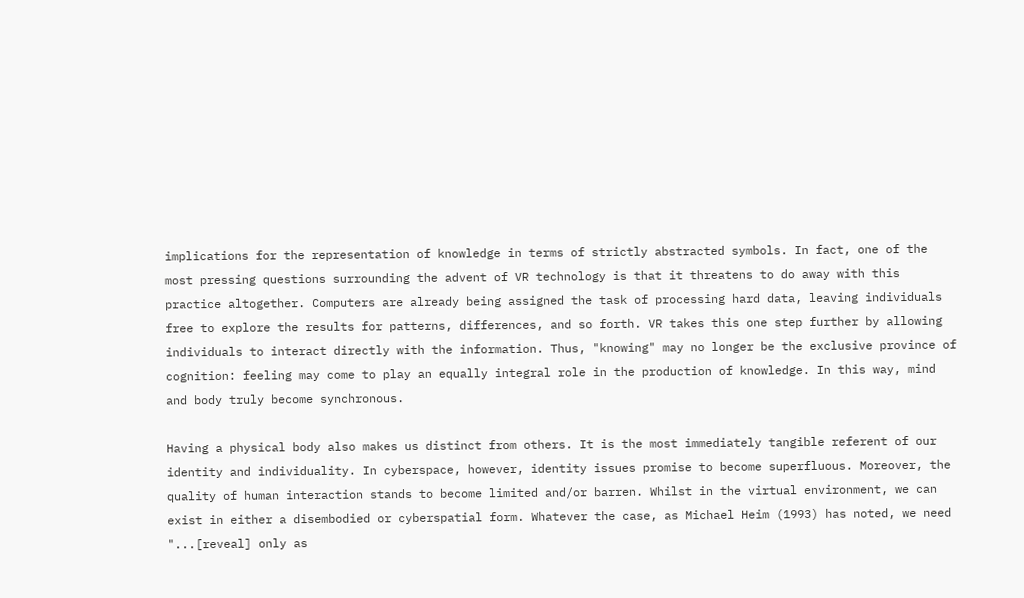implications for the representation of knowledge in terms of strictly abstracted symbols. In fact, one of the most pressing questions surrounding the advent of VR technology is that it threatens to do away with this practice altogether. Computers are already being assigned the task of processing hard data, leaving individuals free to explore the results for patterns, differences, and so forth. VR takes this one step further by allowing individuals to interact directly with the information. Thus, "knowing" may no longer be the exclusive province of cognition: feeling may come to play an equally integral role in the production of knowledge. In this way, mind and body truly become synchronous.

Having a physical body also makes us distinct from others. It is the most immediately tangible referent of our identity and individuality. In cyberspace, however, identity issues promise to become superfluous. Moreover, the quality of human interaction stands to become limited and/or barren. Whilst in the virtual environment, we can exist in either a disembodied or cyberspatial form. Whatever the case, as Michael Heim (1993) has noted, we need "...[reveal] only as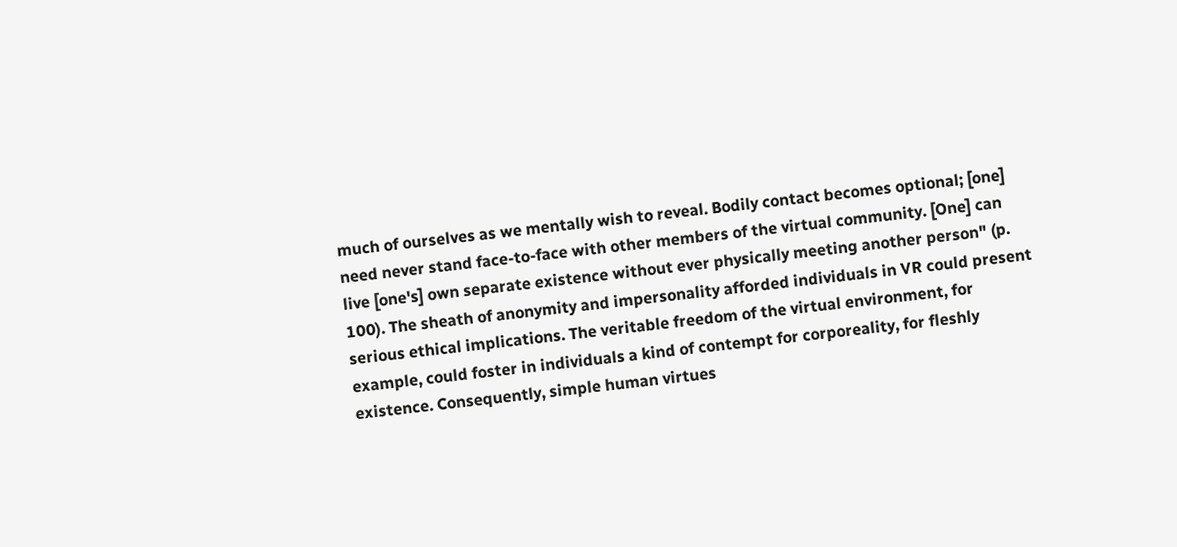much of ourselves as we mentally wish to reveal. Bodily contact becomes optional; [one] need never stand face-to-face with other members of the virtual community. [One] can live [one's] own separate existence without ever physically meeting another person" (p. 100). The sheath of anonymity and impersonality afforded individuals in VR could present serious ethical implications. The veritable freedom of the virtual environment, for example, could foster in individuals a kind of contempt for corporeality, for fleshly existence. Consequently, simple human virtues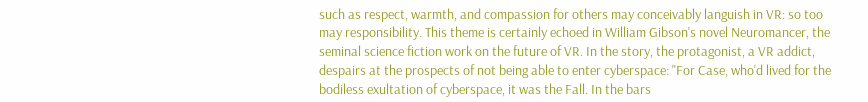such as respect, warmth, and compassion for others may conceivably languish in VR: so too may responsibility. This theme is certainly echoed in William Gibson's novel Neuromancer, the seminal science fiction work on the future of VR. In the story, the protagonist, a VR addict, despairs at the prospects of not being able to enter cyberspace: "For Case, who'd lived for the bodiless exultation of cyberspace, it was the Fall. In the bars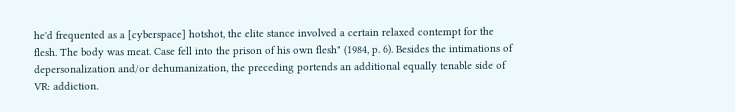he'd frequented as a [cyberspace] hotshot, the elite stance involved a certain relaxed contempt for the flesh. The body was meat. Case fell into the prison of his own flesh" (1984, p. 6). Besides the intimations of depersonalization and/or dehumanization, the preceding portends an additional equally tenable side of VR: addiction.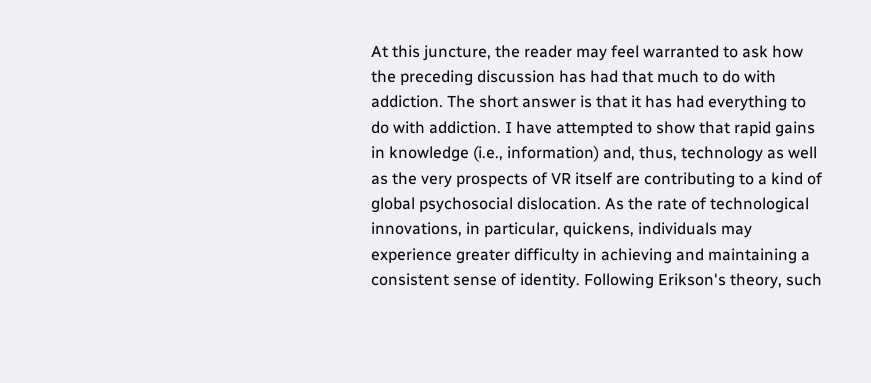At this juncture, the reader may feel warranted to ask how the preceding discussion has had that much to do with addiction. The short answer is that it has had everything to do with addiction. I have attempted to show that rapid gains in knowledge (i.e., information) and, thus, technology as well as the very prospects of VR itself are contributing to a kind of global psychosocial dislocation. As the rate of technological innovations, in particular, quickens, individuals may experience greater difficulty in achieving and maintaining a consistent sense of identity. Following Erikson's theory, such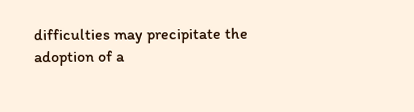difficulties may precipitate the adoption of a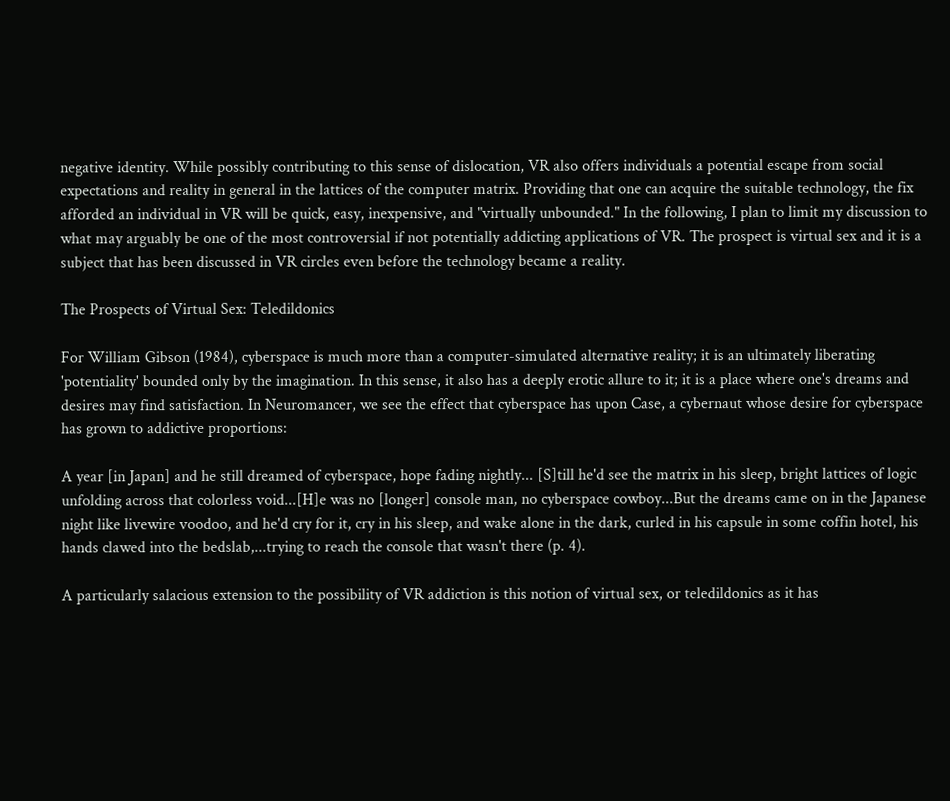negative identity. While possibly contributing to this sense of dislocation, VR also offers individuals a potential escape from social expectations and reality in general in the lattices of the computer matrix. Providing that one can acquire the suitable technology, the fix afforded an individual in VR will be quick, easy, inexpensive, and "virtually unbounded." In the following, I plan to limit my discussion to what may arguably be one of the most controversial if not potentially addicting applications of VR. The prospect is virtual sex and it is a subject that has been discussed in VR circles even before the technology became a reality.

The Prospects of Virtual Sex: Teledildonics

For William Gibson (1984), cyberspace is much more than a computer-simulated alternative reality; it is an ultimately liberating 'potentiality' bounded only by the imagination. In this sense, it also has a deeply erotic allure to it; it is a place where one's dreams and desires may find satisfaction. In Neuromancer, we see the effect that cyberspace has upon Case, a cybernaut whose desire for cyberspace has grown to addictive proportions:

A year [in Japan] and he still dreamed of cyberspace, hope fading nightly... [S]till he'd see the matrix in his sleep, bright lattices of logic unfolding across that colorless void...[H]e was no [longer] console man, no cyberspace cowboy...But the dreams came on in the Japanese night like livewire voodoo, and he'd cry for it, cry in his sleep, and wake alone in the dark, curled in his capsule in some coffin hotel, his hands clawed into the bedslab,...trying to reach the console that wasn't there (p. 4).

A particularly salacious extension to the possibility of VR addiction is this notion of virtual sex, or teledildonics as it has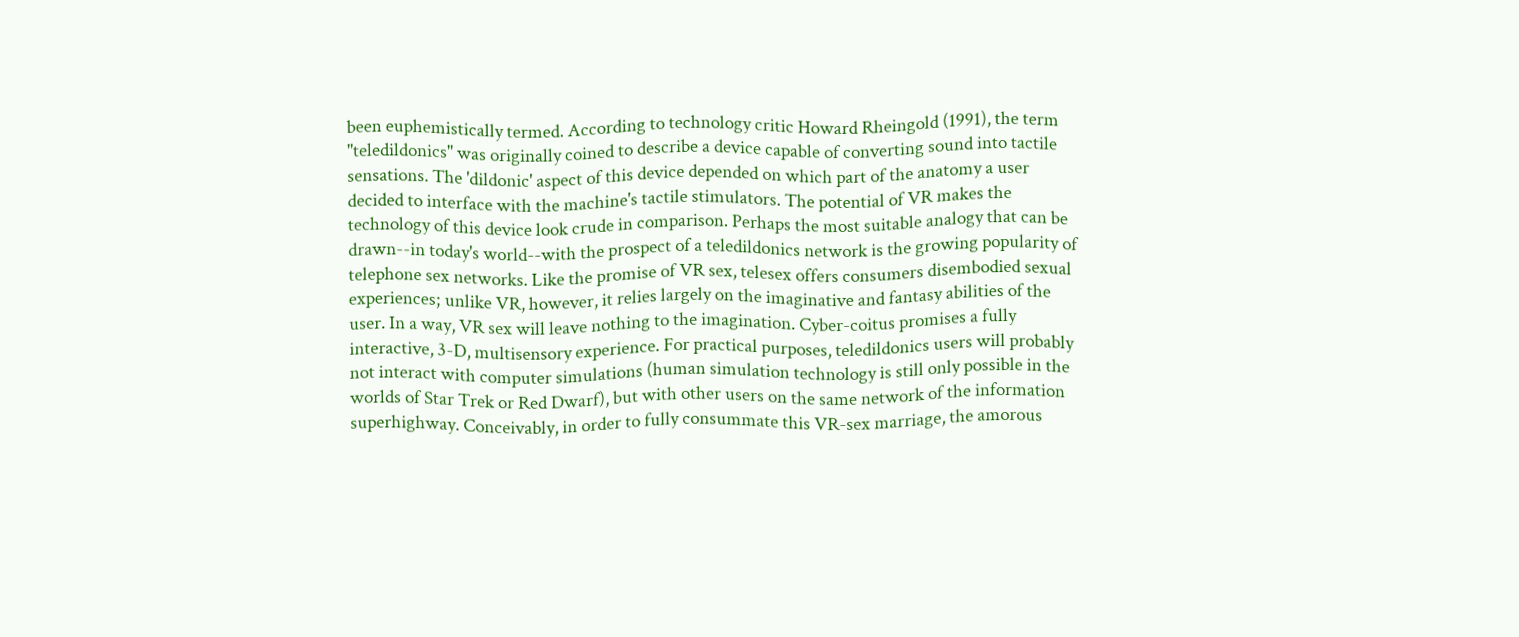been euphemistically termed. According to technology critic Howard Rheingold (1991), the term "teledildonics" was originally coined to describe a device capable of converting sound into tactile sensations. The 'dildonic' aspect of this device depended on which part of the anatomy a user decided to interface with the machine's tactile stimulators. The potential of VR makes the technology of this device look crude in comparison. Perhaps the most suitable analogy that can be drawn--in today's world--with the prospect of a teledildonics network is the growing popularity of telephone sex networks. Like the promise of VR sex, telesex offers consumers disembodied sexual experiences; unlike VR, however, it relies largely on the imaginative and fantasy abilities of the user. In a way, VR sex will leave nothing to the imagination. Cyber-coitus promises a fully interactive, 3-D, multisensory experience. For practical purposes, teledildonics users will probably not interact with computer simulations (human simulation technology is still only possible in the worlds of Star Trek or Red Dwarf), but with other users on the same network of the information superhighway. Conceivably, in order to fully consummate this VR-sex marriage, the amorous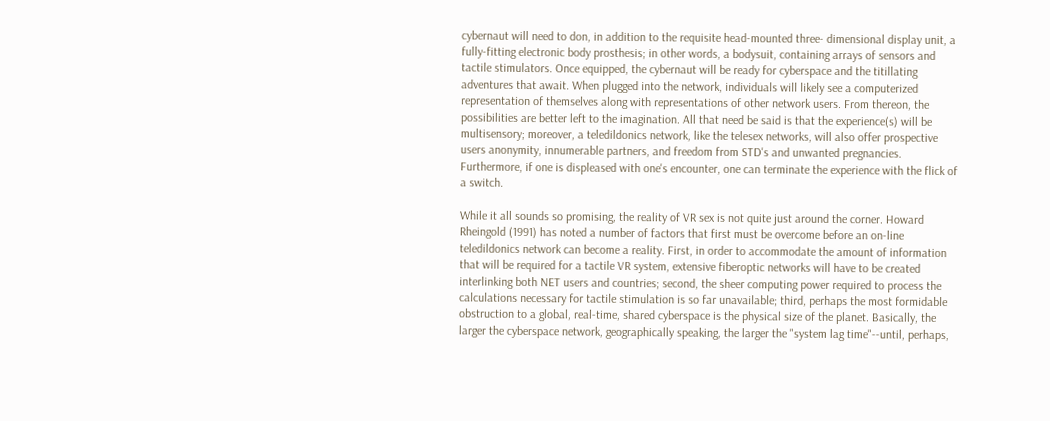cybernaut will need to don, in addition to the requisite head-mounted three- dimensional display unit, a fully-fitting electronic body prosthesis; in other words, a bodysuit, containing arrays of sensors and tactile stimulators. Once equipped, the cybernaut will be ready for cyberspace and the titillating adventures that await. When plugged into the network, individuals will likely see a computerized representation of themselves along with representations of other network users. From thereon, the possibilities are better left to the imagination. All that need be said is that the experience(s) will be multisensory; moreover, a teledildonics network, like the telesex networks, will also offer prospective users anonymity, innumerable partners, and freedom from STD's and unwanted pregnancies. Furthermore, if one is displeased with one's encounter, one can terminate the experience with the flick of a switch.

While it all sounds so promising, the reality of VR sex is not quite just around the corner. Howard Rheingold (1991) has noted a number of factors that first must be overcome before an on-line teledildonics network can become a reality. First, in order to accommodate the amount of information that will be required for a tactile VR system, extensive fiberoptic networks will have to be created interlinking both NET users and countries; second, the sheer computing power required to process the calculations necessary for tactile stimulation is so far unavailable; third, perhaps the most formidable obstruction to a global, real-time, shared cyberspace is the physical size of the planet. Basically, the larger the cyberspace network, geographically speaking, the larger the "system lag time"--until, perhaps,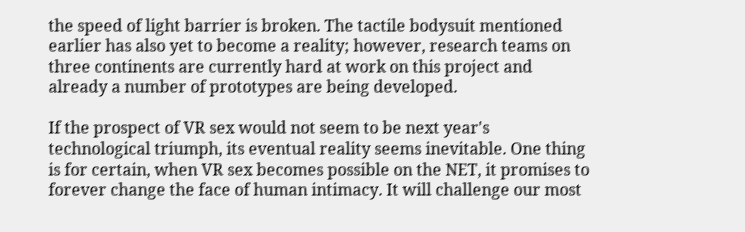the speed of light barrier is broken. The tactile bodysuit mentioned earlier has also yet to become a reality; however, research teams on three continents are currently hard at work on this project and already a number of prototypes are being developed.

If the prospect of VR sex would not seem to be next year's technological triumph, its eventual reality seems inevitable. One thing is for certain, when VR sex becomes possible on the NET, it promises to forever change the face of human intimacy. It will challenge our most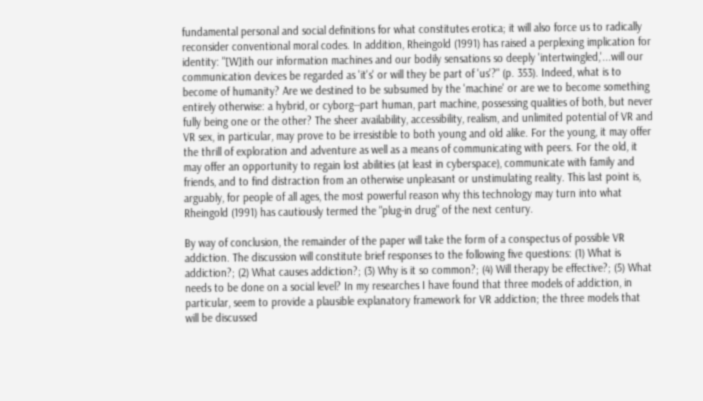fundamental personal and social definitions for what constitutes erotica; it will also force us to radically reconsider conventional moral codes. In addition, Rheingold (1991) has raised a perplexing implication for identity: "[W]ith our information machines and our bodily sensations so deeply 'intertwingled,'...will our communication devices be regarded as 'it's' or will they be part of 'us'?" (p. 353). Indeed, what is to become of humanity? Are we destined to be subsumed by the 'machine' or are we to become something entirely otherwise: a hybrid, or cyborg--part human, part machine, possessing qualities of both, but never fully being one or the other? The sheer availability, accessibility, realism, and unlimited potential of VR and VR sex, in particular, may prove to be irresistible to both young and old alike. For the young, it may offer the thrill of exploration and adventure as well as a means of communicating with peers. For the old, it may offer an opportunity to regain lost abilities (at least in cyberspace), communicate with family and friends, and to find distraction from an otherwise unpleasant or unstimulating reality. This last point is, arguably, for people of all ages, the most powerful reason why this technology may turn into what Rheingold (1991) has cautiously termed the "plug-in drug" of the next century.

By way of conclusion, the remainder of the paper will take the form of a conspectus of possible VR addiction. The discussion will constitute brief responses to the following five questions: (1) What is addiction?; (2) What causes addiction?; (3) Why is it so common?; (4) Will therapy be effective?; (5) What needs to be done on a social level? In my researches I have found that three models of addiction, in particular, seem to provide a plausible explanatory framework for VR addiction; the three models that will be discussed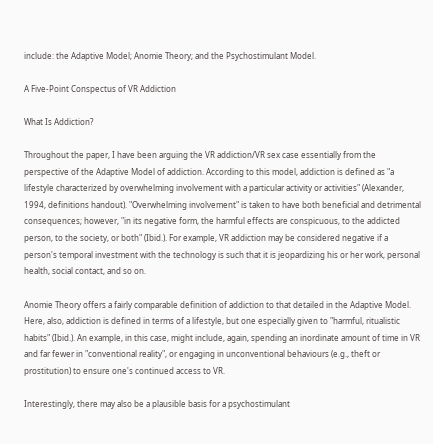include: the Adaptive Model; Anomie Theory; and the Psychostimulant Model.

A Five-Point Conspectus of VR Addiction

What Is Addiction?

Throughout the paper, I have been arguing the VR addiction/VR sex case essentially from the perspective of the Adaptive Model of addiction. According to this model, addiction is defined as "a lifestyle characterized by overwhelming involvement with a particular activity or activities" (Alexander, 1994, definitions handout). "Overwhelming involvement" is taken to have both beneficial and detrimental consequences; however, "in its negative form, the harmful effects are conspicuous, to the addicted person, to the society, or both" (Ibid.). For example, VR addiction may be considered negative if a person's temporal investment with the technology is such that it is jeopardizing his or her work, personal health, social contact, and so on.

Anomie Theory offers a fairly comparable definition of addiction to that detailed in the Adaptive Model. Here, also, addiction is defined in terms of a lifestyle, but one especially given to "harmful, ritualistic habits" (Ibid.). An example, in this case, might include, again, spending an inordinate amount of time in VR and far fewer in "conventional reality", or engaging in unconventional behaviours (e.g., theft or prostitution) to ensure one's continued access to VR.

Interestingly, there may also be a plausible basis for a psychostimulant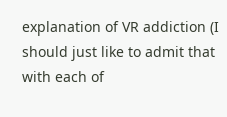explanation of VR addiction (I should just like to admit that with each of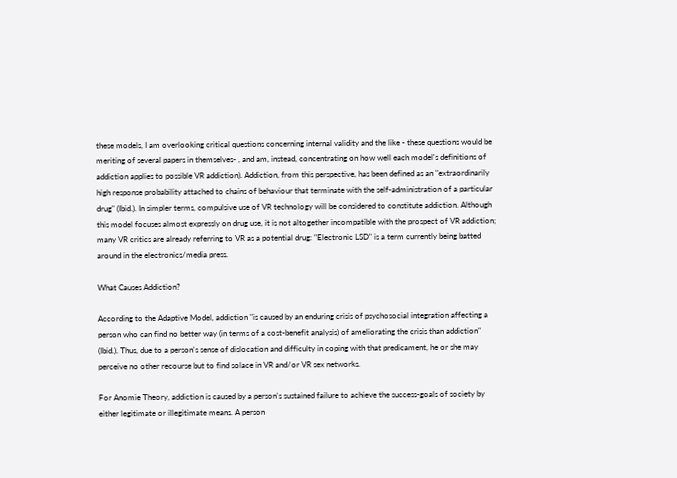these models, I am overlooking critical questions concerning internal validity and the like - these questions would be meriting of several papers in themselves- , and am, instead, concentrating on how well each model's definitions of addiction applies to possible VR addiction). Addiction, from this perspective, has been defined as an "extraordinarily high response probability attached to chains of behaviour that terminate with the self-administration of a particular drug" (Ibid.). In simpler terms, compulsive use of VR technology will be considered to constitute addiction. Although this model focuses almost expressly on drug use, it is not altogether incompatible with the prospect of VR addiction; many VR critics are already referring to VR as a potential drug: "Electronic LSD" is a term currently being batted around in the electronics/media press.

What Causes Addiction?

According to the Adaptive Model, addiction "is caused by an enduring crisis of psychosocial integration affecting a person who can find no better way (in terms of a cost-benefit analysis) of ameliorating the crisis than addiction" (Ibid.). Thus, due to a person's sense of dislocation and difficulty in coping with that predicament, he or she may perceive no other recourse but to find solace in VR and/or VR sex networks.

For Anomie Theory, addiction is caused by a person's sustained failure to achieve the success-goals of society by either legitimate or illegitimate means. A person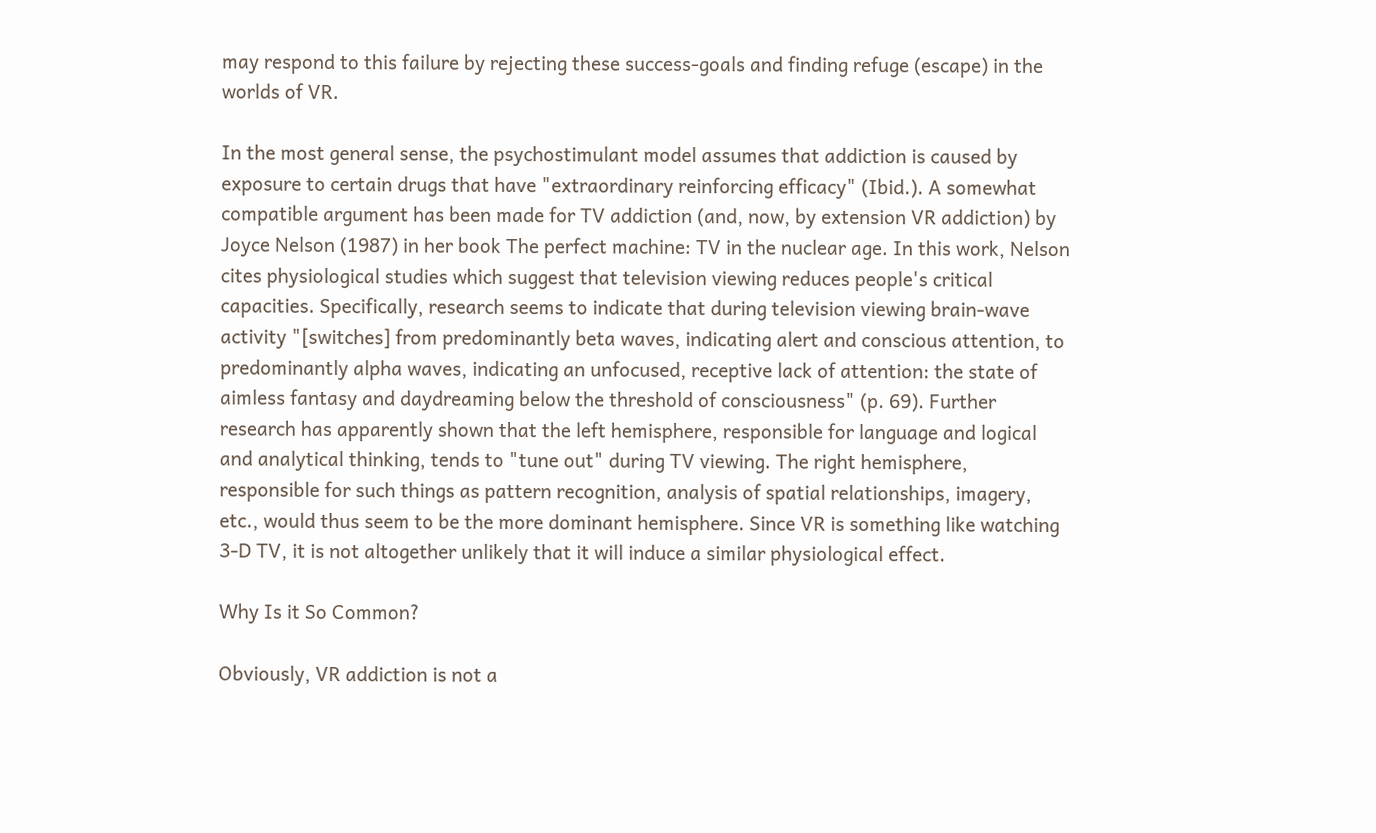may respond to this failure by rejecting these success-goals and finding refuge (escape) in the worlds of VR.

In the most general sense, the psychostimulant model assumes that addiction is caused by exposure to certain drugs that have "extraordinary reinforcing efficacy" (Ibid.). A somewhat compatible argument has been made for TV addiction (and, now, by extension VR addiction) by Joyce Nelson (1987) in her book The perfect machine: TV in the nuclear age. In this work, Nelson cites physiological studies which suggest that television viewing reduces people's critical capacities. Specifically, research seems to indicate that during television viewing brain-wave activity "[switches] from predominantly beta waves, indicating alert and conscious attention, to predominantly alpha waves, indicating an unfocused, receptive lack of attention: the state of aimless fantasy and daydreaming below the threshold of consciousness" (p. 69). Further research has apparently shown that the left hemisphere, responsible for language and logical and analytical thinking, tends to "tune out" during TV viewing. The right hemisphere, responsible for such things as pattern recognition, analysis of spatial relationships, imagery, etc., would thus seem to be the more dominant hemisphere. Since VR is something like watching 3-D TV, it is not altogether unlikely that it will induce a similar physiological effect.

Why Is it So Common?

Obviously, VR addiction is not a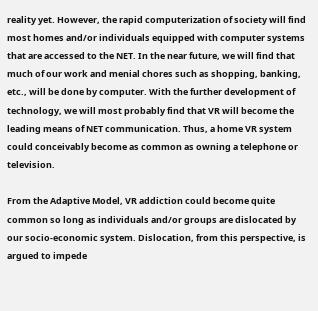reality yet. However, the rapid computerization of society will find most homes and/or individuals equipped with computer systems that are accessed to the NET. In the near future, we will find that much of our work and menial chores such as shopping, banking, etc., will be done by computer. With the further development of technology, we will most probably find that VR will become the leading means of NET communication. Thus, a home VR system could conceivably become as common as owning a telephone or television.

From the Adaptive Model, VR addiction could become quite common so long as individuals and/or groups are dislocated by our socio-economic system. Dislocation, from this perspective, is argued to impede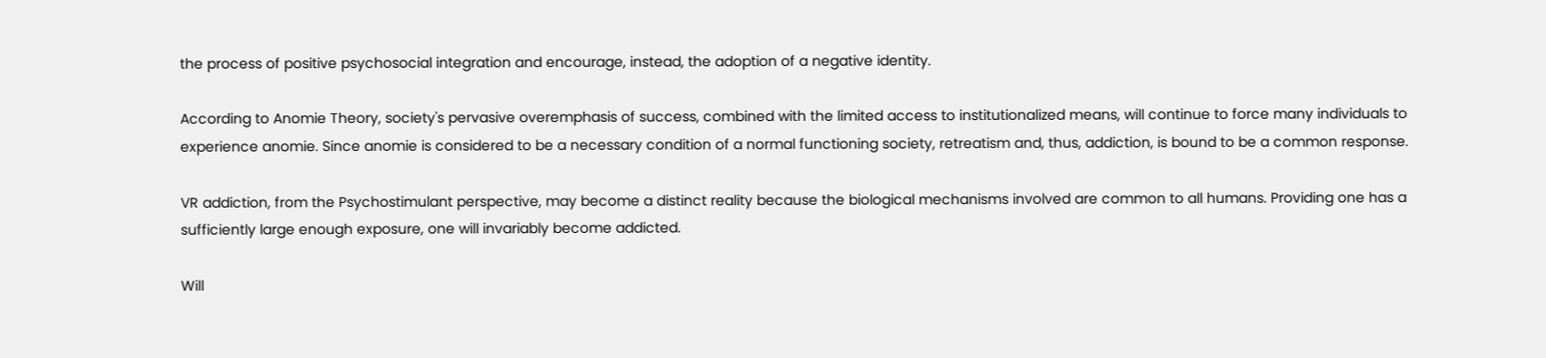the process of positive psychosocial integration and encourage, instead, the adoption of a negative identity.

According to Anomie Theory, society's pervasive overemphasis of success, combined with the limited access to institutionalized means, will continue to force many individuals to experience anomie. Since anomie is considered to be a necessary condition of a normal functioning society, retreatism and, thus, addiction, is bound to be a common response.

VR addiction, from the Psychostimulant perspective, may become a distinct reality because the biological mechanisms involved are common to all humans. Providing one has a sufficiently large enough exposure, one will invariably become addicted.

Will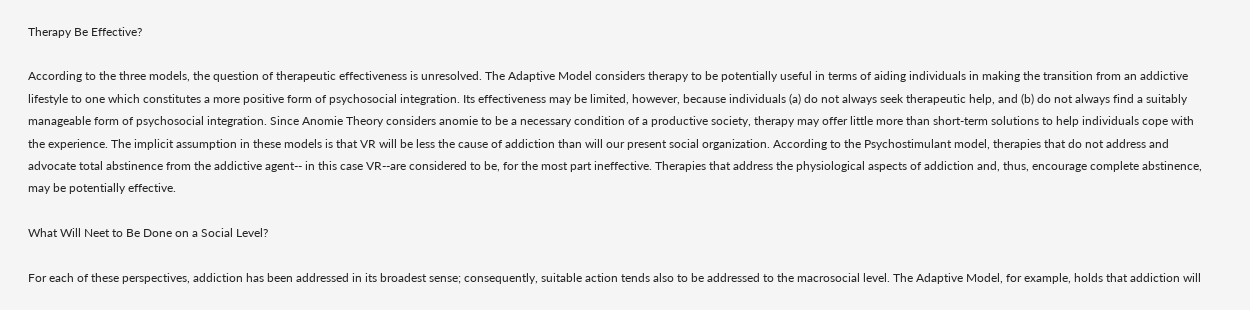Therapy Be Effective?

According to the three models, the question of therapeutic effectiveness is unresolved. The Adaptive Model considers therapy to be potentially useful in terms of aiding individuals in making the transition from an addictive lifestyle to one which constitutes a more positive form of psychosocial integration. Its effectiveness may be limited, however, because individuals (a) do not always seek therapeutic help, and (b) do not always find a suitably manageable form of psychosocial integration. Since Anomie Theory considers anomie to be a necessary condition of a productive society, therapy may offer little more than short-term solutions to help individuals cope with the experience. The implicit assumption in these models is that VR will be less the cause of addiction than will our present social organization. According to the Psychostimulant model, therapies that do not address and advocate total abstinence from the addictive agent-- in this case VR--are considered to be, for the most part ineffective. Therapies that address the physiological aspects of addiction and, thus, encourage complete abstinence, may be potentially effective.

What Will Neet to Be Done on a Social Level?

For each of these perspectives, addiction has been addressed in its broadest sense; consequently, suitable action tends also to be addressed to the macrosocial level. The Adaptive Model, for example, holds that addiction will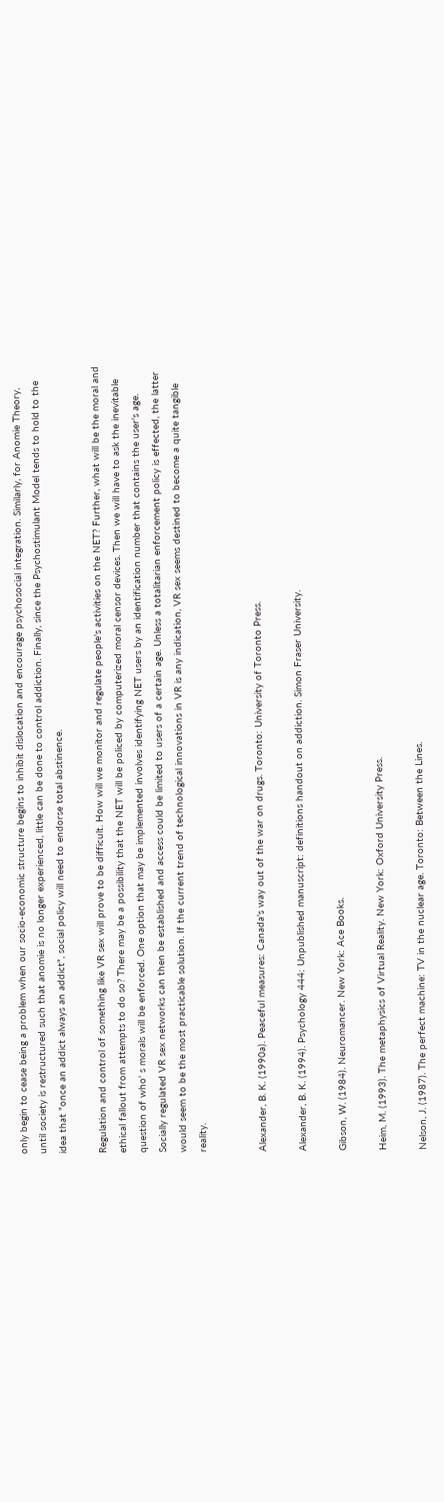only begin to cease being a problem when our socio-economic structure begins to inhibit dislocation and encourage psychosocial integration. Similarly, for Anomie Theory, until society is restructured such that anomie is no longer experienced, little can be done to control addiction. Finally, since the Psychostimulant Model tends to hold to the idea that "once an addict always an addict", social policy will need to endorse total abstinence.

Regulation and control of something like VR sex will prove to be difficult. How will we monitor and regulate people's activities on the NET? Further, what will be the moral and ethical fallout from attempts to do so? There may be a possibility that the NET will be policed by computerized moral censor devices. Then we will have to ask the inevitable question of who' s morals will be enforced. One option that may be implemented involves identifying NET users by an identification number that contains the user's age. Socially regulated VR sex networks can then be established and access could be limited to users of a certain age. Unless a totalitarian enforcement policy is effected, the latter would seem to be the most practicable solution. If the current trend of technological innovations in VR is any indication, VR sex seems destined to become a quite tangible reality.


Alexander, B. K. (1990a). Peaceful measures: Canada's way out of the war on drugs. Toronto: University of Toronto Press.

Alexander, B. K. (1994). Psychology 444: Unpublished manuscript: definitions handout on addiction. Simon Fraser University.

Gibson, W. (1984). Neuromancer. New York: Ace Books.

Heim, M. (1993). The metaphysics of Virtual Reality. New York: Oxford University Press.

Nelson, J. (1987). The perfect machine: TV in the nuclear age. Toronto: Between the Lines.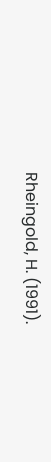Rheingold, H. (1991).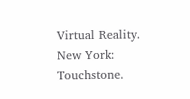Virtual Reality. New York: Touchstone.